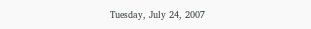Tuesday, July 24, 2007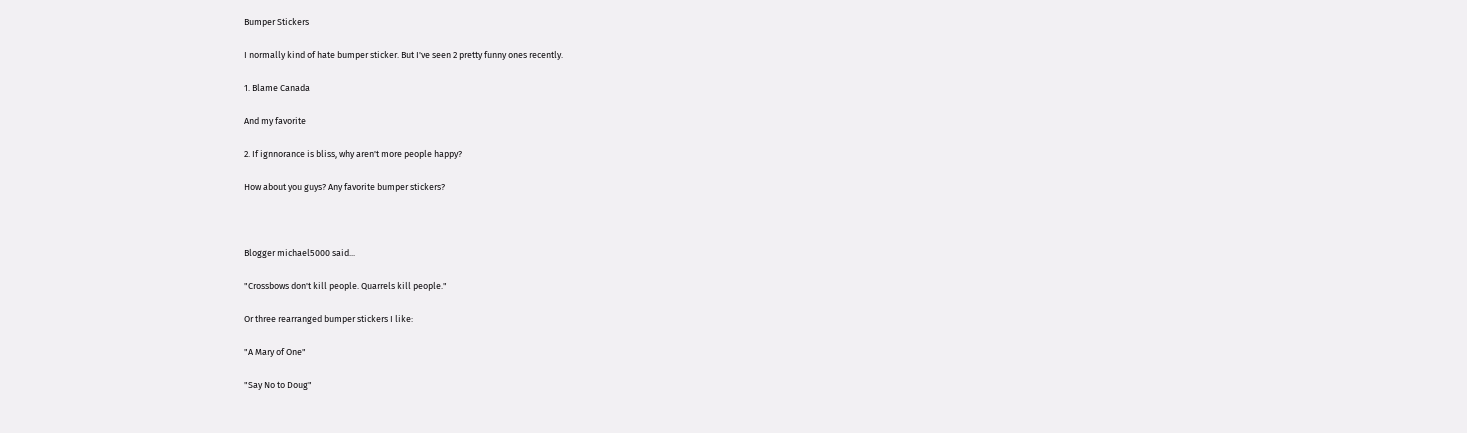Bumper Stickers

I normally kind of hate bumper sticker. But I've seen 2 pretty funny ones recently.

1. Blame Canada

And my favorite

2. If ignnorance is bliss, why aren't more people happy?

How about you guys? Any favorite bumper stickers?



Blogger michael5000 said...

"Crossbows don't kill people. Quarrels kill people."

Or three rearranged bumper stickers I like:

"A Mary of One"

"Say No to Doug"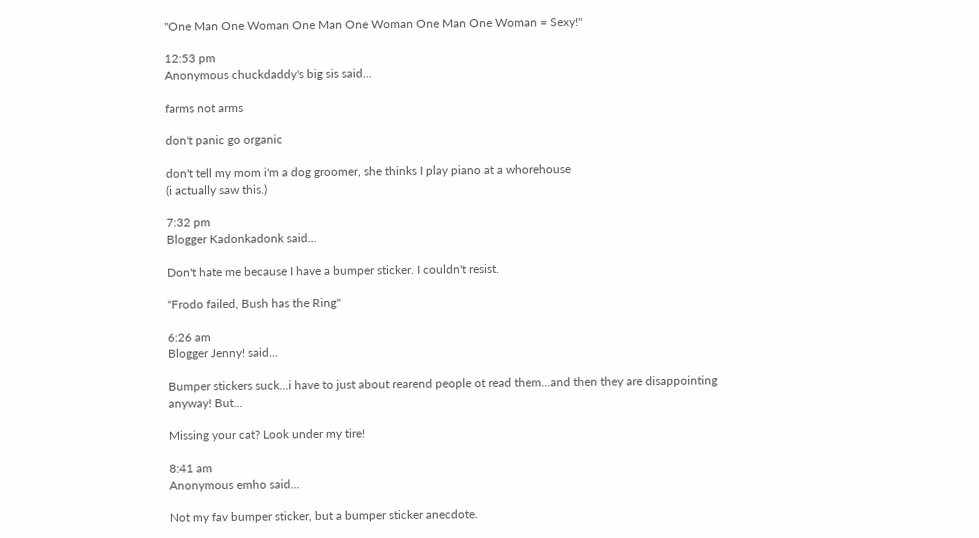"One Man One Woman One Man One Woman One Man One Woman = Sexy!"

12:53 pm
Anonymous chuckdaddy's big sis said...

farms not arms

don't panic go organic

don't tell my mom i'm a dog groomer, she thinks I play piano at a whorehouse
(i actually saw this.)

7:32 pm
Blogger Kadonkadonk said...

Don't hate me because I have a bumper sticker. I couldn't resist.

"Frodo failed, Bush has the Ring"

6:26 am
Blogger Jenny! said...

Bumper stickers suck...i have to just about rearend people ot read them...and then they are disappointing anyway! But...

Missing your cat? Look under my tire!

8:41 am
Anonymous emho said...

Not my fav bumper sticker, but a bumper sticker anecdote.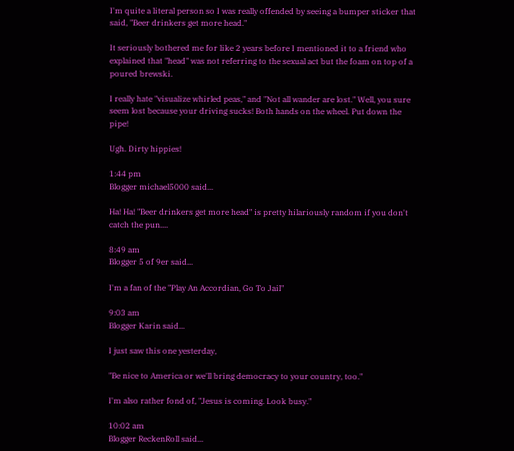I'm quite a literal person so I was really offended by seeing a bumper sticker that said, "Beer drinkers get more head."

It seriously bothered me for like 2 years before I mentioned it to a friend who explained that "head" was not referring to the sexual act but the foam on top of a poured brewski.

I really hate "visualize whirled peas," and "Not all wander are lost." Well, you sure seem lost because your driving sucks! Both hands on the wheel. Put down the pipe!

Ugh. Dirty hippies!

1:44 pm
Blogger michael5000 said...

Ha! Ha! "Beer drinkers get more head" is pretty hilariously random if you don't catch the pun....

8:49 am
Blogger 5 of 9er said...

I'm a fan of the "Play An Accordian, Go To Jail"

9:03 am
Blogger Karin said...

I just saw this one yesterday,

"Be nice to America or we'll bring democracy to your country, too."

I'm also rather fond of, "Jesus is coming. Look busy."

10:02 am
Blogger ReckenRoll said...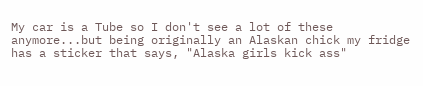My car is a Tube so I don't see a lot of these anymore...but being originally an Alaskan chick my fridge has a sticker that says, "Alaska girls kick ass"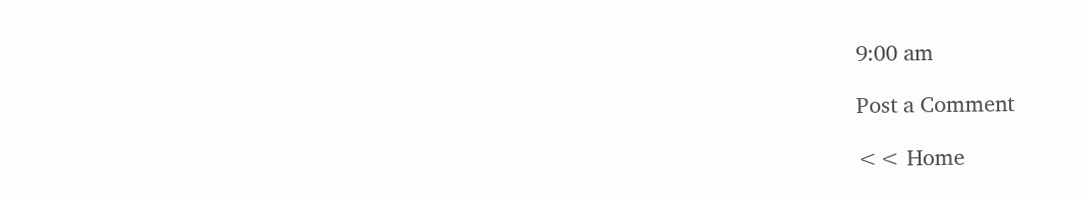9:00 am

Post a Comment

<< Home